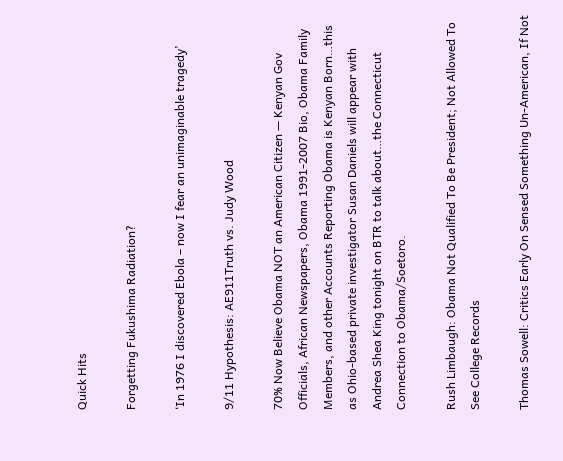Quick Hits

Forgetting Fukushima Radiation?

‘In 1976 I discovered Ebola – now I fear an unimaginable tragedy’

9/11 Hypothesis: AE911Truth vs. Judy Wood

70% Now Believe Obama NOT an American Citizen — Kenyan Gov Officials, African Newspapers, Obama 1991-2007 Bio, Obama Family Members, and other Accounts Reporting Obama is Kenyan Born…this as Ohio-based private investigator Susan Daniels will appear with Andrea Shea King tonight on BTR to talk about…the Connecticut Connection to Obama/Soetoro.

Rush Limbaugh: Obama Not Qualified To Be President; Not Allowed To See College Records

Thomas Sowell: Critics Early On Sensed Something Un-American, If Not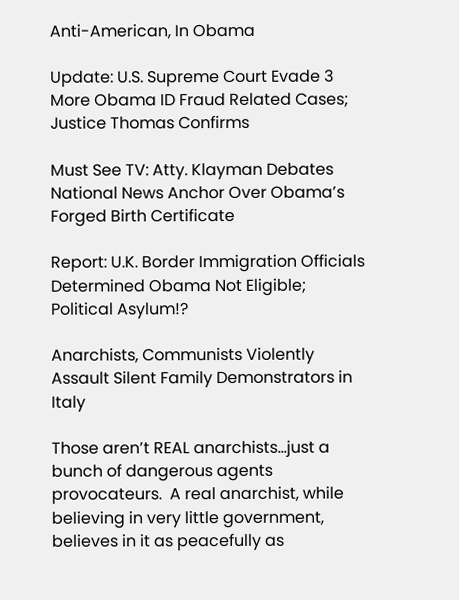Anti-American, In Obama

Update: U.S. Supreme Court Evade 3 More Obama ID Fraud Related Cases; Justice Thomas Confirms

Must See TV: Atty. Klayman Debates National News Anchor Over Obama’s Forged Birth Certificate

Report: U.K. Border Immigration Officials Determined Obama Not Eligible; Political Asylum!?

Anarchists, Communists Violently Assault Silent Family Demonstrators in Italy

Those aren’t REAL anarchists…just a bunch of dangerous agents provocateurs.  A real anarchist, while believing in very little government, believes in it as peacefully as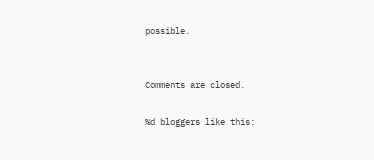possible.


Comments are closed.

%d bloggers like this: